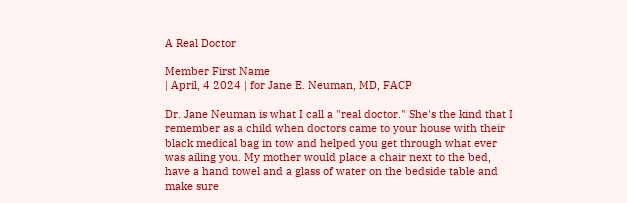A Real Doctor

Member First Name
| April, 4 2024 | for Jane E. Neuman, MD, FACP

Dr. Jane Neuman is what I call a "real doctor." She's the kind that I remember as a child when doctors came to your house with their black medical bag in tow and helped you get through what ever was ailing you. My mother would place a chair next to the bed, have a hand towel and a glass of water on the bedside table and make sure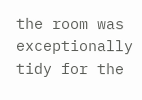the room was exceptionally tidy for the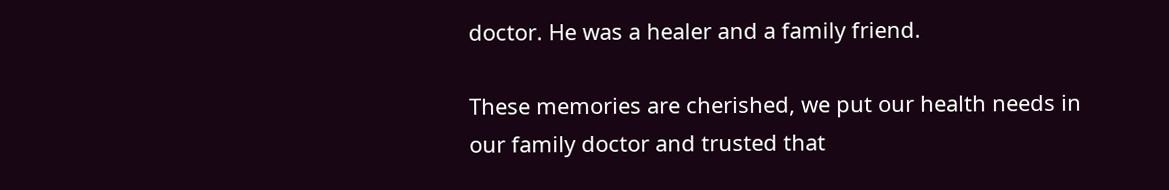doctor. He was a healer and a family friend.

These memories are cherished, we put our health needs in our family doctor and trusted that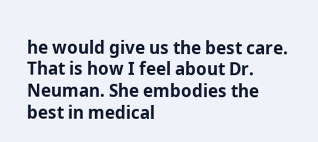he would give us the best care. That is how I feel about Dr. Neuman. She embodies the best in medical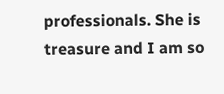professionals. She is treasure and I am so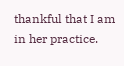thankful that I am in her practice.